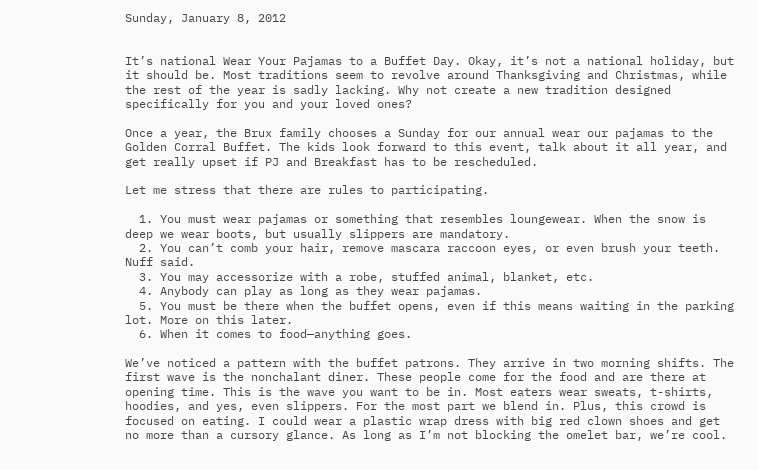Sunday, January 8, 2012


It’s national Wear Your Pajamas to a Buffet Day. Okay, it’s not a national holiday, but it should be. Most traditions seem to revolve around Thanksgiving and Christmas, while the rest of the year is sadly lacking. Why not create a new tradition designed specifically for you and your loved ones?

Once a year, the Brux family chooses a Sunday for our annual wear our pajamas to the Golden Corral Buffet. The kids look forward to this event, talk about it all year, and get really upset if PJ and Breakfast has to be rescheduled.

Let me stress that there are rules to participating.

  1. You must wear pajamas or something that resembles loungewear. When the snow is deep we wear boots, but usually slippers are mandatory.
  2. You can’t comb your hair, remove mascara raccoon eyes, or even brush your teeth. Nuff said.
  3. You may accessorize with a robe, stuffed animal, blanket, etc.
  4. Anybody can play as long as they wear pajamas.
  5. You must be there when the buffet opens, even if this means waiting in the parking lot. More on this later.
  6. When it comes to food—anything goes.

We’ve noticed a pattern with the buffet patrons. They arrive in two morning shifts. The first wave is the nonchalant diner. These people come for the food and are there at opening time. This is the wave you want to be in. Most eaters wear sweats, t-shirts, hoodies, and yes, even slippers. For the most part we blend in. Plus, this crowd is focused on eating. I could wear a plastic wrap dress with big red clown shoes and get no more than a cursory glance. As long as I’m not blocking the omelet bar, we’re cool.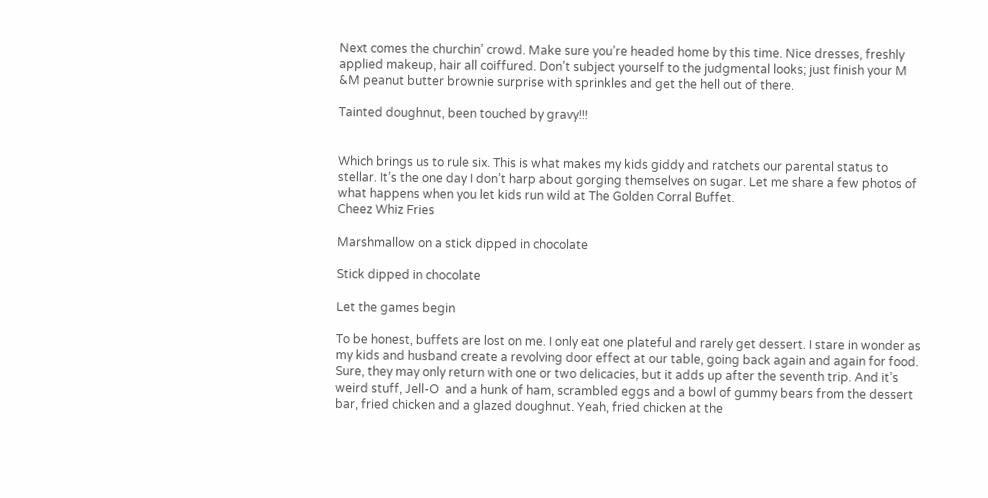Next comes the churchin’ crowd. Make sure you’re headed home by this time. Nice dresses, freshly applied makeup, hair all coiffured. Don’t subject yourself to the judgmental looks; just finish your M &M peanut butter brownie surprise with sprinkles and get the hell out of there.

Tainted doughnut, been touched by gravy!!!


Which brings us to rule six. This is what makes my kids giddy and ratchets our parental status to stellar. It’s the one day I don’t harp about gorging themselves on sugar. Let me share a few photos of what happens when you let kids run wild at The Golden Corral Buffet.
Cheez Whiz Fries

Marshmallow on a stick dipped in chocolate

Stick dipped in chocolate

Let the games begin

To be honest, buffets are lost on me. I only eat one plateful and rarely get dessert. I stare in wonder as my kids and husband create a revolving door effect at our table, going back again and again for food. Sure, they may only return with one or two delicacies, but it adds up after the seventh trip. And it’s weird stuff, Jell-O  and a hunk of ham, scrambled eggs and a bowl of gummy bears from the dessert bar, fried chicken and a glazed doughnut. Yeah, fried chicken at the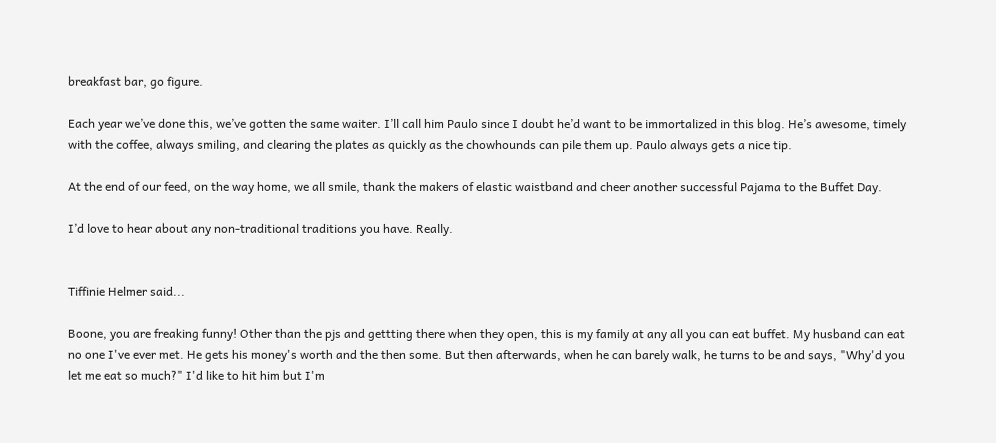breakfast bar, go figure.

Each year we’ve done this, we’ve gotten the same waiter. I’ll call him Paulo since I doubt he’d want to be immortalized in this blog. He’s awesome, timely with the coffee, always smiling, and clearing the plates as quickly as the chowhounds can pile them up. Paulo always gets a nice tip.

At the end of our feed, on the way home, we all smile, thank the makers of elastic waistband and cheer another successful Pajama to the Buffet Day.

I’d love to hear about any non-traditional traditions you have. Really.


Tiffinie Helmer said...

Boone, you are freaking funny! Other than the pjs and gettting there when they open, this is my family at any all you can eat buffet. My husband can eat no one I've ever met. He gets his money's worth and the then some. But then afterwards, when he can barely walk, he turns to be and says, "Why'd you let me eat so much?" I'd like to hit him but I'm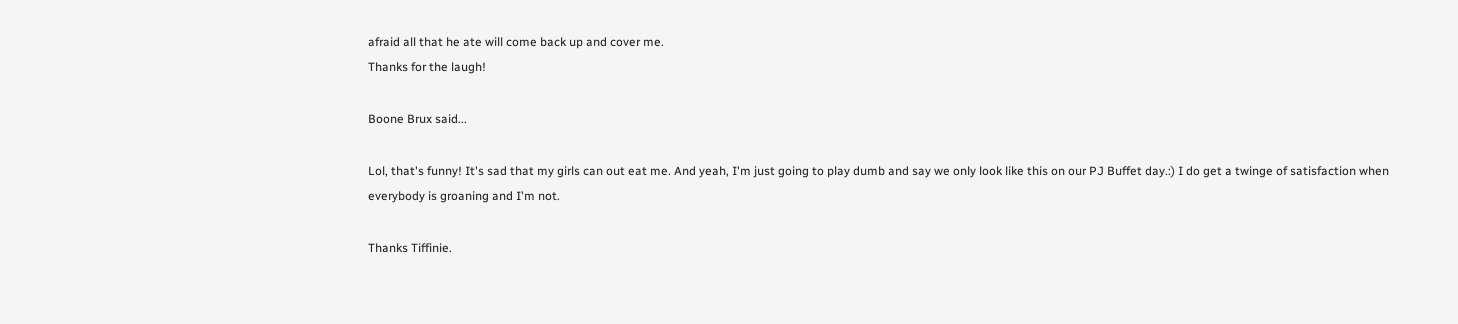afraid all that he ate will come back up and cover me.
Thanks for the laugh!

Boone Brux said...

Lol, that's funny! It's sad that my girls can out eat me. And yeah, I'm just going to play dumb and say we only look like this on our PJ Buffet day.:) I do get a twinge of satisfaction when everybody is groaning and I'm not.

Thanks Tiffinie.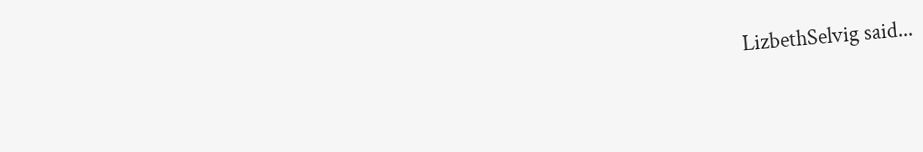LizbethSelvig said...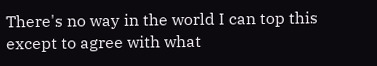There's no way in the world I can top this except to agree with what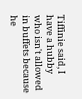Tiffinie said, I have a hubby who isn't allowed in buffets because he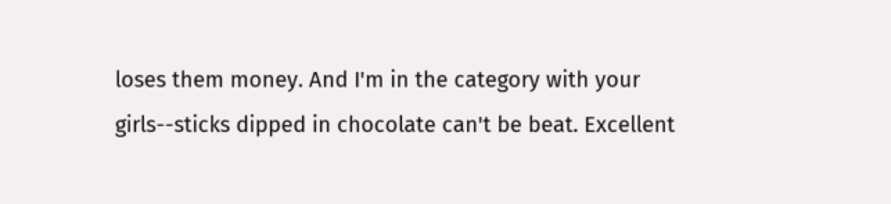loses them money. And I'm in the category with your girls--sticks dipped in chocolate can't be beat. Excellent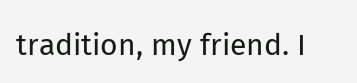tradition, my friend. I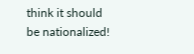think it should be nationalized!